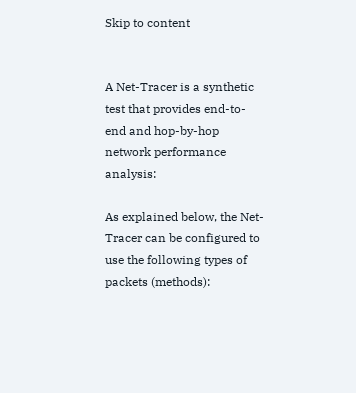Skip to content


A Net-Tracer is a synthetic test that provides end-to-end and hop-by-hop network performance analysis:

As explained below, the Net-Tracer can be configured to use the following types of packets (methods):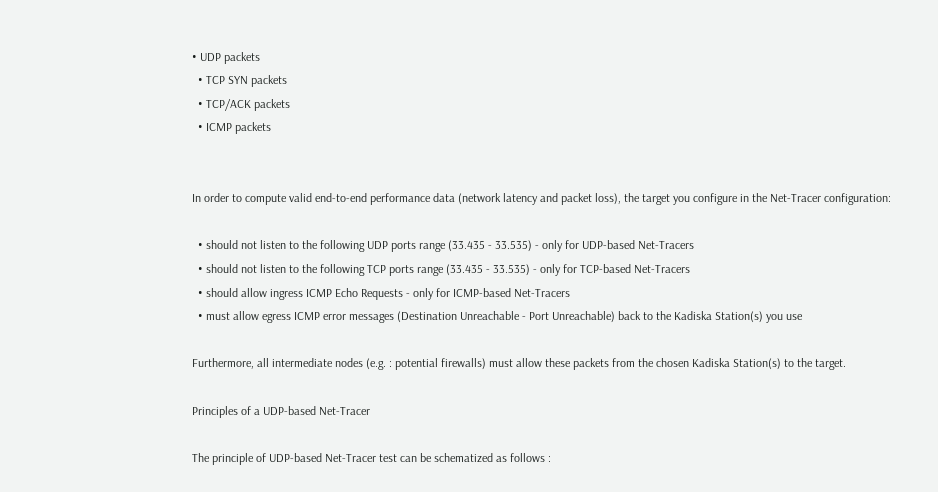• UDP packets
  • TCP SYN packets
  • TCP/ACK packets
  • ICMP packets


In order to compute valid end-to-end performance data (network latency and packet loss), the target you configure in the Net-Tracer configuration:

  • should not listen to the following UDP ports range (33.435 - 33.535) - only for UDP-based Net-Tracers
  • should not listen to the following TCP ports range (33.435 - 33.535) - only for TCP-based Net-Tracers
  • should allow ingress ICMP Echo Requests - only for ICMP-based Net-Tracers
  • must allow egress ICMP error messages (Destination Unreachable - Port Unreachable) back to the Kadiska Station(s) you use

Furthermore, all intermediate nodes (e.g. : potential firewalls) must allow these packets from the chosen Kadiska Station(s) to the target.

Principles of a UDP-based Net-Tracer

The principle of UDP-based Net-Tracer test can be schematized as follows :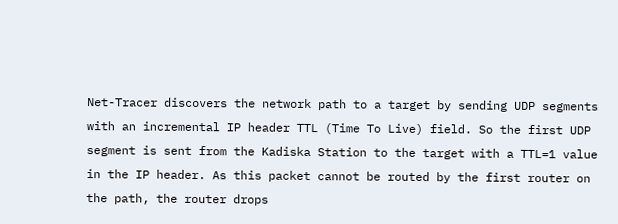Net-Tracer discovers the network path to a target by sending UDP segments with an incremental IP header TTL (Time To Live) field. So the first UDP segment is sent from the Kadiska Station to the target with a TTL=1 value in the IP header. As this packet cannot be routed by the first router on the path, the router drops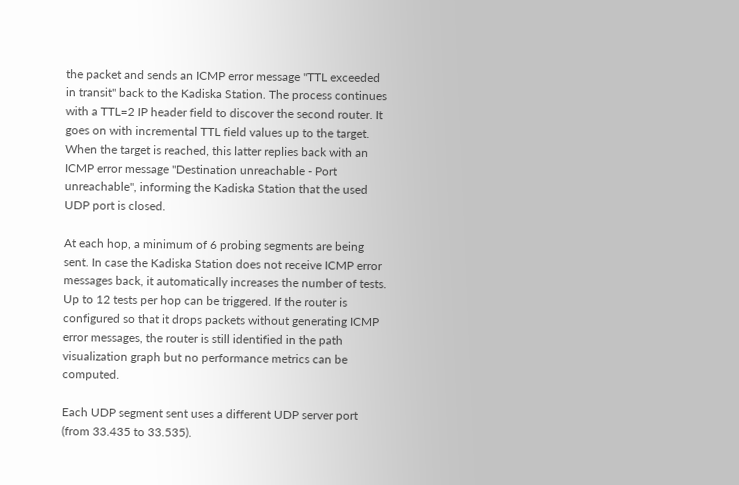the packet and sends an ICMP error message "TTL exceeded in transit" back to the Kadiska Station. The process continues with a TTL=2 IP header field to discover the second router. It goes on with incremental TTL field values up to the target. When the target is reached, this latter replies back with an ICMP error message "Destination unreachable - Port unreachable", informing the Kadiska Station that the used UDP port is closed.

At each hop, a minimum of 6 probing segments are being sent. In case the Kadiska Station does not receive ICMP error messages back, it automatically increases the number of tests. Up to 12 tests per hop can be triggered. If the router is configured so that it drops packets without generating ICMP error messages, the router is still identified in the path visualization graph but no performance metrics can be computed.

Each UDP segment sent uses a different UDP server port (from 33.435 to 33.535).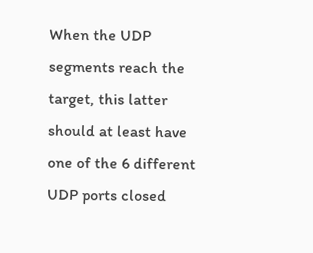When the UDP segments reach the target, this latter should at least have one of the 6 different UDP ports closed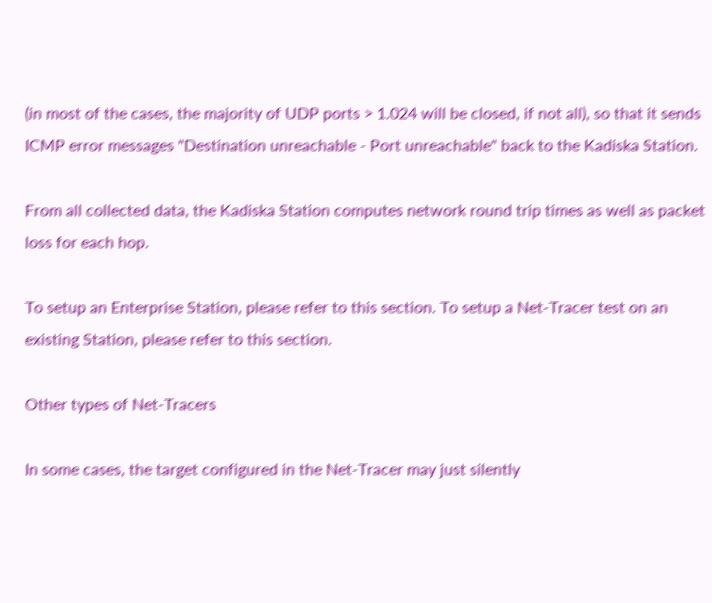(in most of the cases, the majority of UDP ports > 1.024 will be closed, if not all), so that it sends ICMP error messages "Destination unreachable - Port unreachable" back to the Kadiska Station.

From all collected data, the Kadiska Station computes network round trip times as well as packet loss for each hop.

To setup an Enterprise Station, please refer to this section. To setup a Net-Tracer test on an existing Station, please refer to this section.

Other types of Net-Tracers

In some cases, the target configured in the Net-Tracer may just silently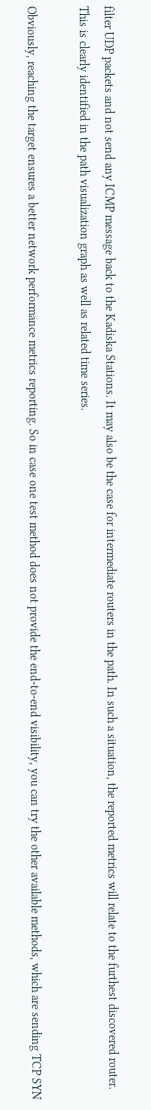filter UDP packets and not send any ICMP message back to the Kadiska Stations. It may also be the case for intermediate routers in the path. In such a situation, the reported metrics will relate to the furthest discovered router. This is clearly identified in the path visualization graph as well as related time series.

Obviously, reaching the target ensures a better network performance metrics reporting. So in case one test method does not provide the end-to-end visibility, you can try the other available methods, which are sending TCP SYN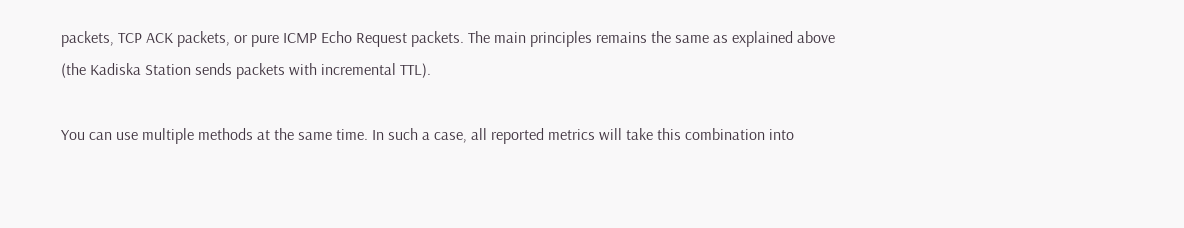packets, TCP ACK packets, or pure ICMP Echo Request packets. The main principles remains the same as explained above (the Kadiska Station sends packets with incremental TTL).

You can use multiple methods at the same time. In such a case, all reported metrics will take this combination into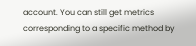account. You can still get metrics corresponding to a specific method by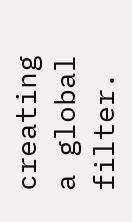creating a global filter.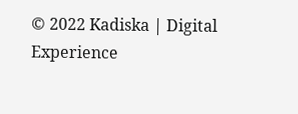© 2022 Kadiska | Digital Experience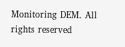Monitoring DEM. All rights reserved